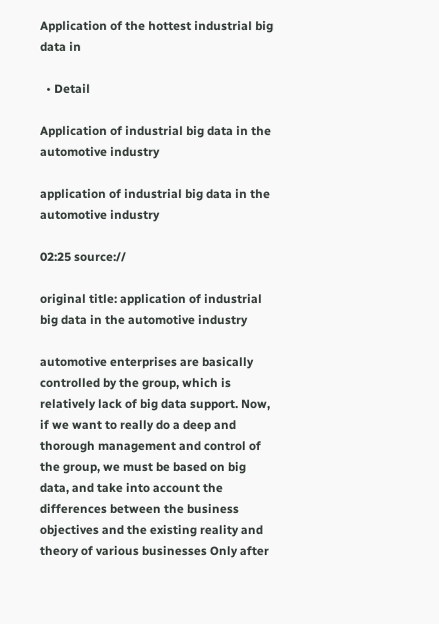Application of the hottest industrial big data in

  • Detail

Application of industrial big data in the automotive industry

application of industrial big data in the automotive industry

02:25 source://

original title: application of industrial big data in the automotive industry

automotive enterprises are basically controlled by the group, which is relatively lack of big data support. Now, if we want to really do a deep and thorough management and control of the group, we must be based on big data, and take into account the differences between the business objectives and the existing reality and theory of various businesses Only after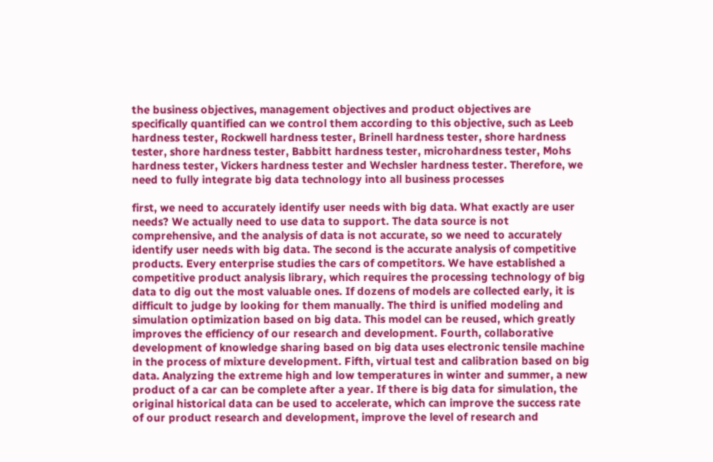the business objectives, management objectives and product objectives are specifically quantified can we control them according to this objective, such as Leeb hardness tester, Rockwell hardness tester, Brinell hardness tester, shore hardness tester, shore hardness tester, Babbitt hardness tester, microhardness tester, Mohs hardness tester, Vickers hardness tester and Wechsler hardness tester. Therefore, we need to fully integrate big data technology into all business processes

first, we need to accurately identify user needs with big data. What exactly are user needs? We actually need to use data to support. The data source is not comprehensive, and the analysis of data is not accurate, so we need to accurately identify user needs with big data. The second is the accurate analysis of competitive products. Every enterprise studies the cars of competitors. We have established a competitive product analysis library, which requires the processing technology of big data to dig out the most valuable ones. If dozens of models are collected early, it is difficult to judge by looking for them manually. The third is unified modeling and simulation optimization based on big data. This model can be reused, which greatly improves the efficiency of our research and development. Fourth, collaborative development of knowledge sharing based on big data uses electronic tensile machine in the process of mixture development. Fifth, virtual test and calibration based on big data. Analyzing the extreme high and low temperatures in winter and summer, a new product of a car can be complete after a year. If there is big data for simulation, the original historical data can be used to accelerate, which can improve the success rate of our product research and development, improve the level of research and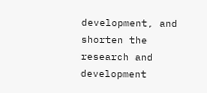development, and shorten the research and development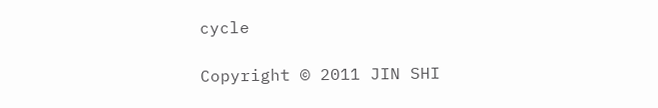cycle

Copyright © 2011 JIN SHI